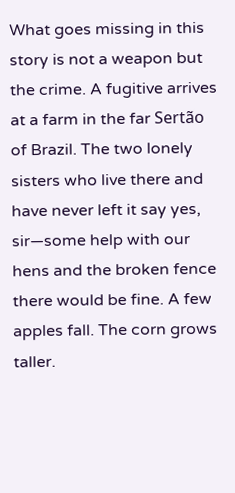What goes missing in this story is not a weapon but the crime. A fugitive arrives at a farm in the far Sertão of Brazil. The two lonely sisters who live there and have never left it say yes, sir—some help with our hens and the broken fence there would be fine. A few apples fall. The corn grows taller.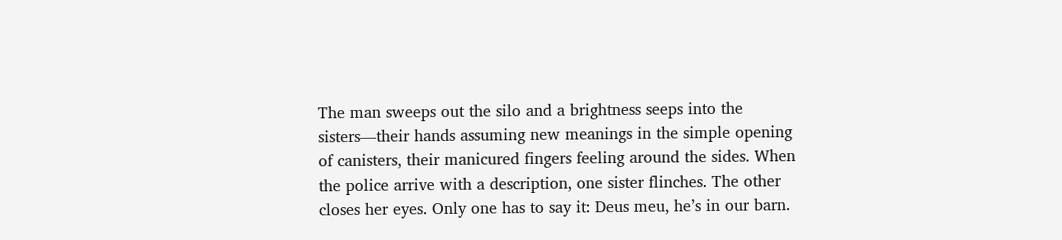The man sweeps out the silo and a brightness seeps into the sisters—their hands assuming new meanings in the simple opening of canisters, their manicured fingers feeling around the sides. When the police arrive with a description, one sister flinches. The other closes her eyes. Only one has to say it: Deus meu, he’s in our barn.